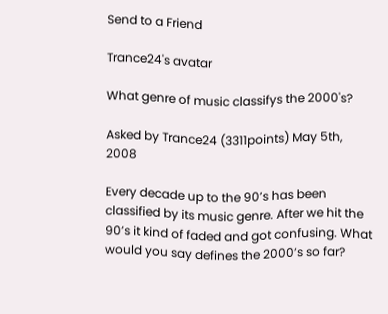Send to a Friend

Trance24's avatar

What genre of music classifys the 2000's?

Asked by Trance24 (3311points) May 5th, 2008

Every decade up to the 90’s has been classified by its music genre. After we hit the 90’s it kind of faded and got confusing. What would you say defines the 2000’s so far?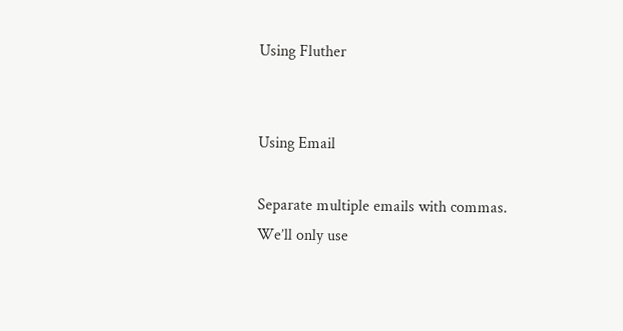Using Fluther


Using Email

Separate multiple emails with commas.
We’ll only use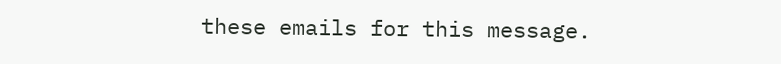these emails for this message.